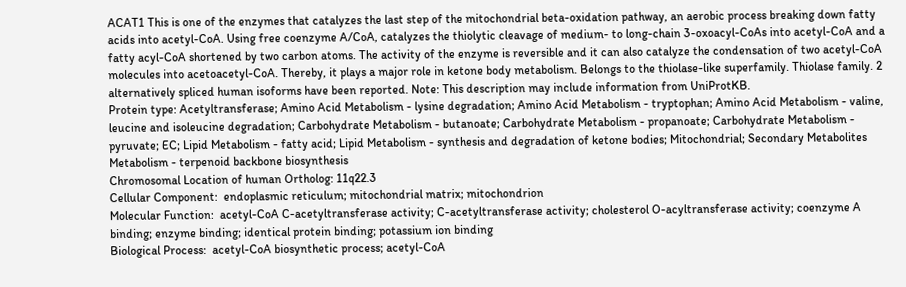ACAT1 This is one of the enzymes that catalyzes the last step of the mitochondrial beta-oxidation pathway, an aerobic process breaking down fatty acids into acetyl-CoA. Using free coenzyme A/CoA, catalyzes the thiolytic cleavage of medium- to long-chain 3-oxoacyl-CoAs into acetyl-CoA and a fatty acyl-CoA shortened by two carbon atoms. The activity of the enzyme is reversible and it can also catalyze the condensation of two acetyl-CoA molecules into acetoacetyl-CoA. Thereby, it plays a major role in ketone body metabolism. Belongs to the thiolase-like superfamily. Thiolase family. 2 alternatively spliced human isoforms have been reported. Note: This description may include information from UniProtKB.
Protein type: Acetyltransferase; Amino Acid Metabolism - lysine degradation; Amino Acid Metabolism - tryptophan; Amino Acid Metabolism - valine, leucine and isoleucine degradation; Carbohydrate Metabolism - butanoate; Carbohydrate Metabolism - propanoate; Carbohydrate Metabolism - pyruvate; EC; Lipid Metabolism - fatty acid; Lipid Metabolism - synthesis and degradation of ketone bodies; Mitochondrial; Secondary Metabolites Metabolism - terpenoid backbone biosynthesis
Chromosomal Location of human Ortholog: 11q22.3
Cellular Component:  endoplasmic reticulum; mitochondrial matrix; mitochondrion
Molecular Function:  acetyl-CoA C-acetyltransferase activity; C-acetyltransferase activity; cholesterol O-acyltransferase activity; coenzyme A binding; enzyme binding; identical protein binding; potassium ion binding
Biological Process:  acetyl-CoA biosynthetic process; acetyl-CoA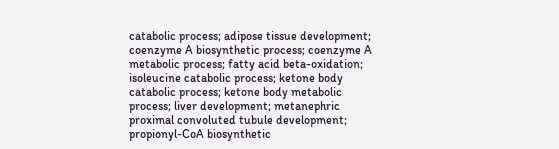catabolic process; adipose tissue development; coenzyme A biosynthetic process; coenzyme A metabolic process; fatty acid beta-oxidation; isoleucine catabolic process; ketone body catabolic process; ketone body metabolic process; liver development; metanephric proximal convoluted tubule development; propionyl-CoA biosynthetic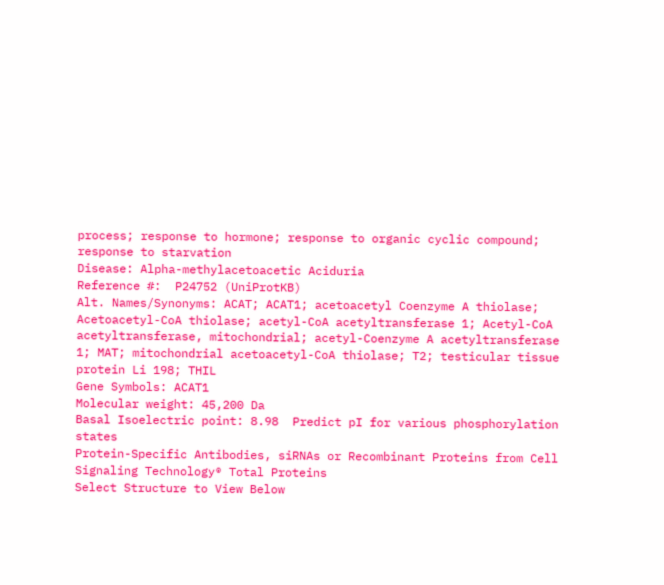process; response to hormone; response to organic cyclic compound; response to starvation
Disease: Alpha-methylacetoacetic Aciduria
Reference #:  P24752 (UniProtKB)
Alt. Names/Synonyms: ACAT; ACAT1; acetoacetyl Coenzyme A thiolase; Acetoacetyl-CoA thiolase; acetyl-CoA acetyltransferase 1; Acetyl-CoA acetyltransferase, mitochondrial; acetyl-Coenzyme A acetyltransferase 1; MAT; mitochondrial acetoacetyl-CoA thiolase; T2; testicular tissue protein Li 198; THIL
Gene Symbols: ACAT1
Molecular weight: 45,200 Da
Basal Isoelectric point: 8.98  Predict pI for various phosphorylation states
Protein-Specific Antibodies, siRNAs or Recombinant Proteins from Cell Signaling Technology® Total Proteins
Select Structure to View Below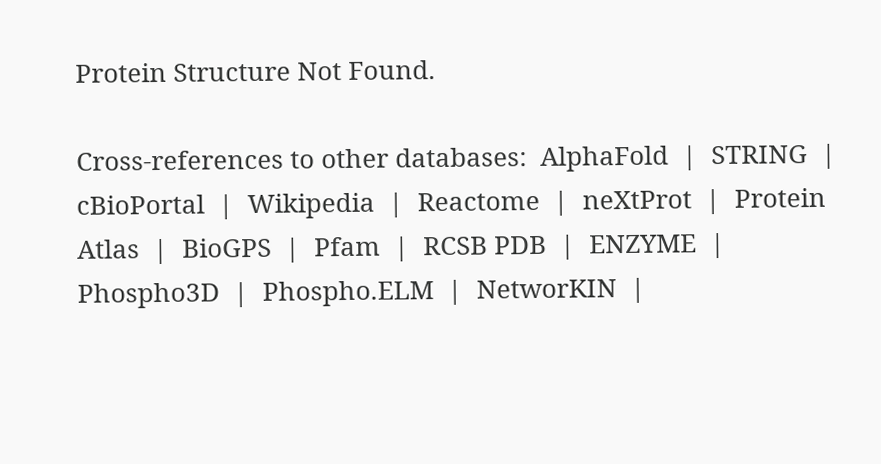Protein Structure Not Found.

Cross-references to other databases:  AlphaFold  |  STRING  |  cBioPortal  |  Wikipedia  |  Reactome  |  neXtProt  |  Protein Atlas  |  BioGPS  |  Pfam  |  RCSB PDB  |  ENZYME  |  Phospho3D  |  Phospho.ELM  |  NetworKIN  |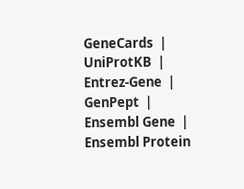GeneCards  |  UniProtKB  |  Entrez-Gene  |  GenPept  |  Ensembl Gene  |  Ensembl Protein